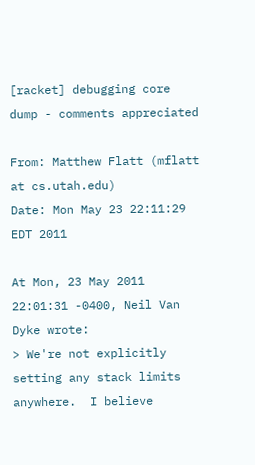[racket] debugging core dump - comments appreciated

From: Matthew Flatt (mflatt at cs.utah.edu)
Date: Mon May 23 22:11:29 EDT 2011

At Mon, 23 May 2011 22:01:31 -0400, Neil Van Dyke wrote:
> We're not explicitly setting any stack limits anywhere.  I believe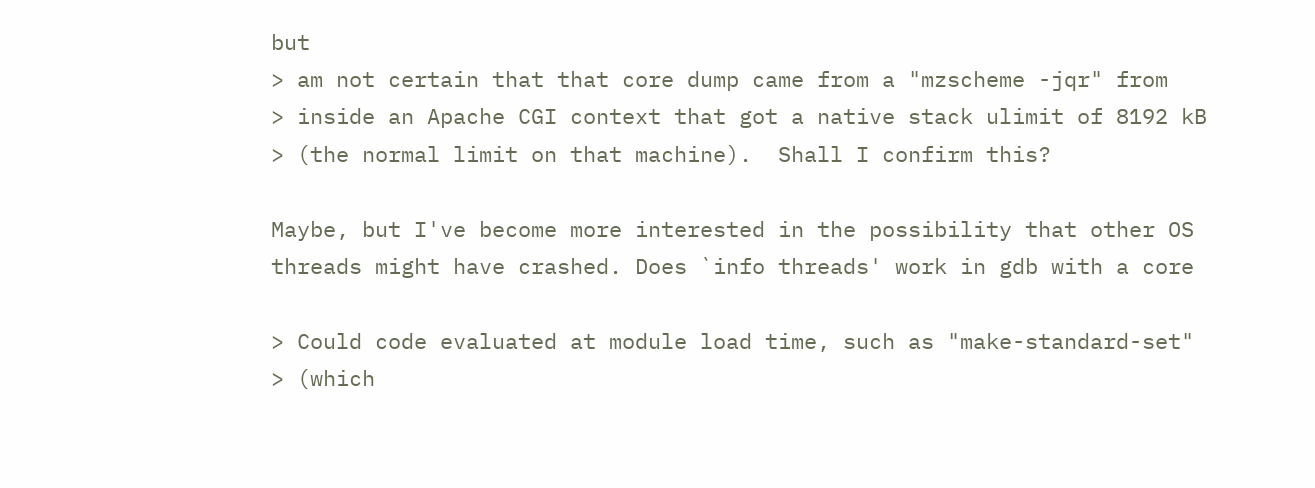but
> am not certain that that core dump came from a "mzscheme -jqr" from
> inside an Apache CGI context that got a native stack ulimit of 8192 kB
> (the normal limit on that machine).  Shall I confirm this?

Maybe, but I've become more interested in the possibility that other OS
threads might have crashed. Does `info threads' work in gdb with a core

> Could code evaluated at module load time, such as "make-standard-set"
> (which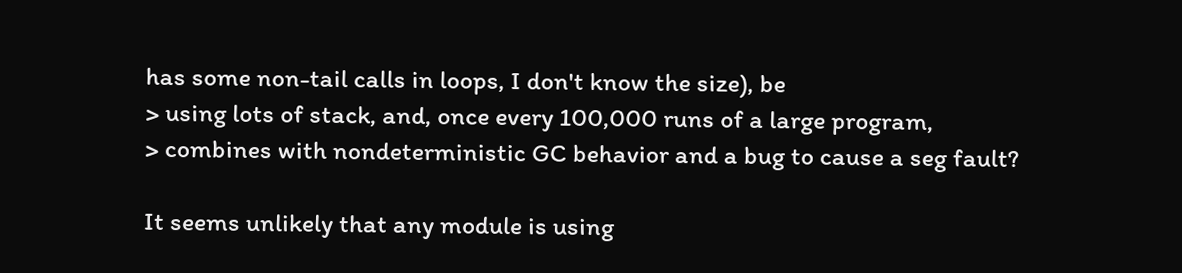has some non-tail calls in loops, I don't know the size), be
> using lots of stack, and, once every 100,000 runs of a large program,
> combines with nondeterministic GC behavior and a bug to cause a seg fault?

It seems unlikely that any module is using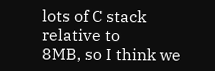lots of C stack relative to
8MB, so I think we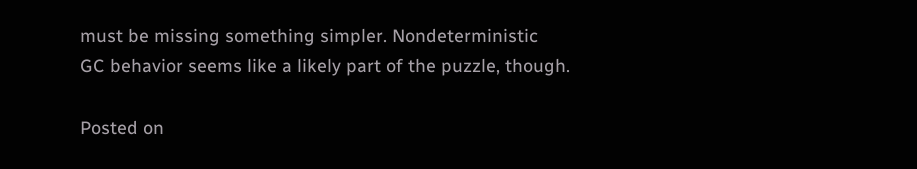must be missing something simpler. Nondeterministic
GC behavior seems like a likely part of the puzzle, though.

Posted on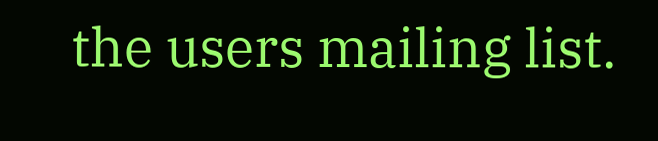the users mailing list.